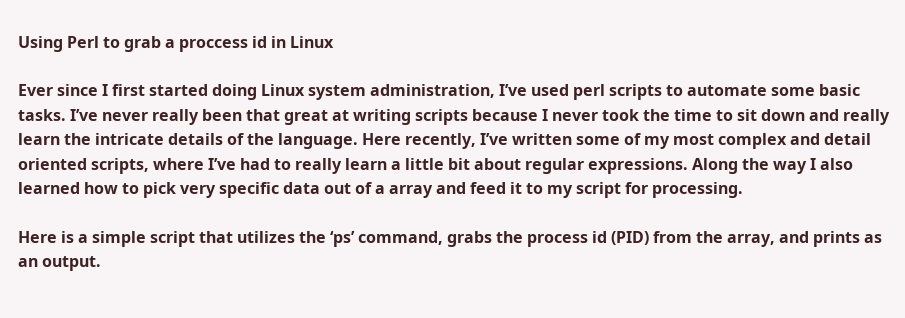Using Perl to grab a proccess id in Linux

Ever since I first started doing Linux system administration, I’ve used perl scripts to automate some basic tasks. I’ve never really been that great at writing scripts because I never took the time to sit down and really learn the intricate details of the language. Here recently, I’ve written some of my most complex and detail oriented scripts, where I’ve had to really learn a little bit about regular expressions. Along the way I also learned how to pick very specific data out of a array and feed it to my script for processing.

Here is a simple script that utilizes the ‘ps’ command, grabs the process id (PID) from the array, and prints as an output.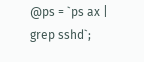@ps = `ps ax | grep sshd`;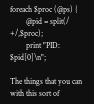foreach $proc (@ps) {
        @pid = split(/ +/,$proc);
        print "PID: $pid[0]\n";

The things that you can with this sort of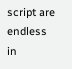script are endless in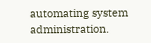automating system administration.